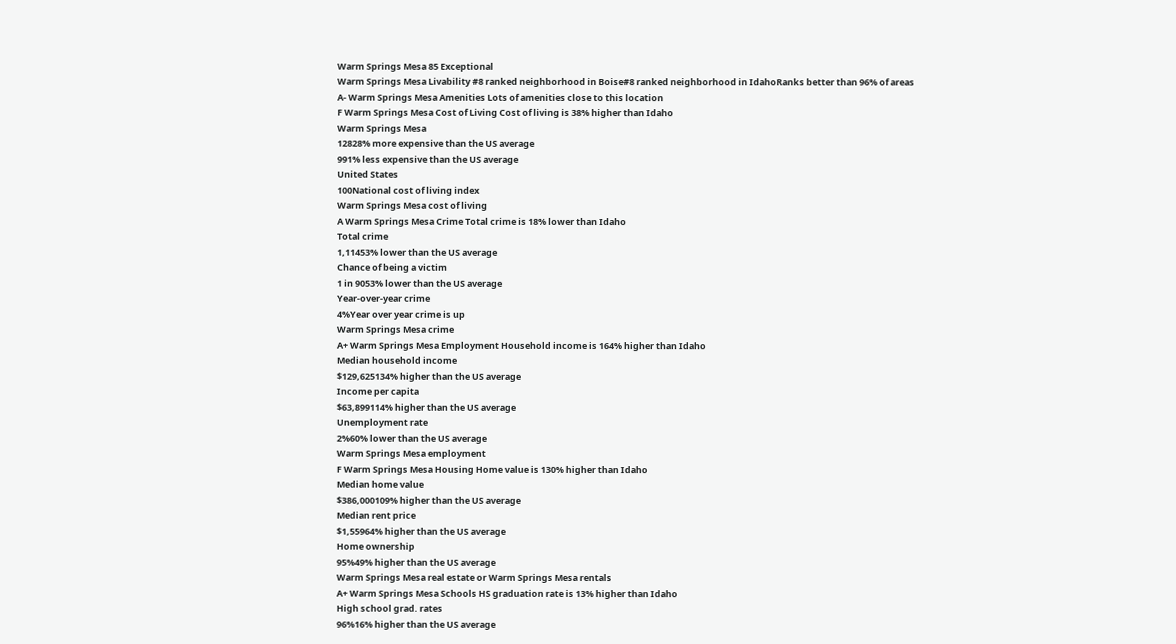Warm Springs Mesa 85 Exceptional
Warm Springs Mesa Livability #8 ranked neighborhood in Boise#8 ranked neighborhood in IdahoRanks better than 96% of areas
A- Warm Springs Mesa Amenities Lots of amenities close to this location
F Warm Springs Mesa Cost of Living Cost of living is 38% higher than Idaho
Warm Springs Mesa
12828% more expensive than the US average
991% less expensive than the US average
United States
100National cost of living index
Warm Springs Mesa cost of living
A Warm Springs Mesa Crime Total crime is 18% lower than Idaho
Total crime
1,11453% lower than the US average
Chance of being a victim
1 in 9053% lower than the US average
Year-over-year crime
4%Year over year crime is up
Warm Springs Mesa crime
A+ Warm Springs Mesa Employment Household income is 164% higher than Idaho
Median household income
$129,625134% higher than the US average
Income per capita
$63,899114% higher than the US average
Unemployment rate
2%60% lower than the US average
Warm Springs Mesa employment
F Warm Springs Mesa Housing Home value is 130% higher than Idaho
Median home value
$386,000109% higher than the US average
Median rent price
$1,55964% higher than the US average
Home ownership
95%49% higher than the US average
Warm Springs Mesa real estate or Warm Springs Mesa rentals
A+ Warm Springs Mesa Schools HS graduation rate is 13% higher than Idaho
High school grad. rates
96%16% higher than the US average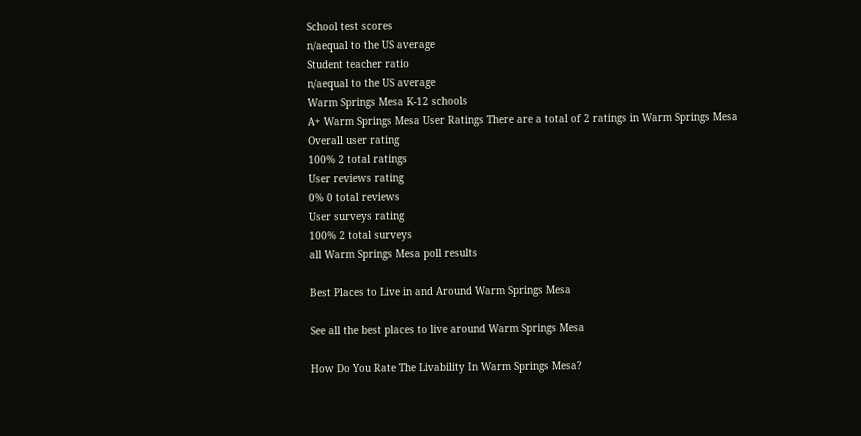School test scores
n/aequal to the US average
Student teacher ratio
n/aequal to the US average
Warm Springs Mesa K-12 schools
A+ Warm Springs Mesa User Ratings There are a total of 2 ratings in Warm Springs Mesa
Overall user rating
100% 2 total ratings
User reviews rating
0% 0 total reviews
User surveys rating
100% 2 total surveys
all Warm Springs Mesa poll results

Best Places to Live in and Around Warm Springs Mesa

See all the best places to live around Warm Springs Mesa

How Do You Rate The Livability In Warm Springs Mesa?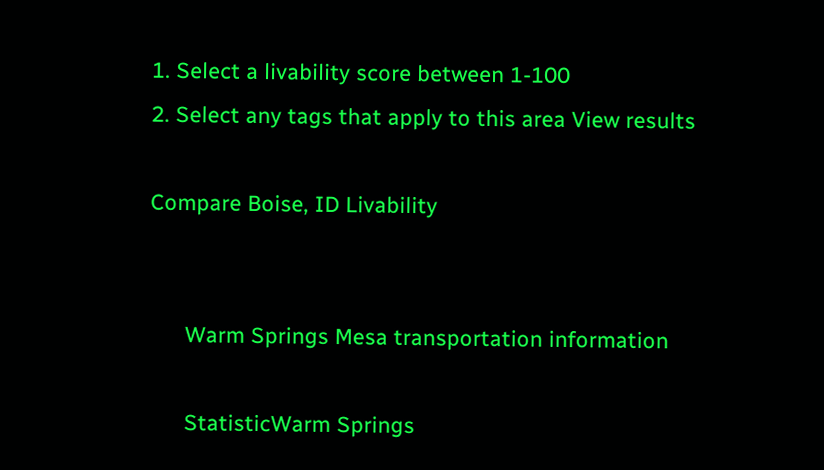1. Select a livability score between 1-100
2. Select any tags that apply to this area View results

Compare Boise, ID Livability


      Warm Springs Mesa transportation information

      StatisticWarm Springs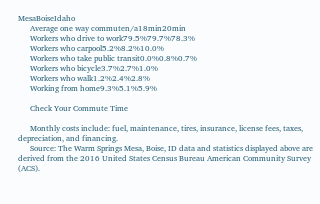MesaBoiseIdaho
      Average one way commuten/a18min20min
      Workers who drive to work79.5%79.7%78.3%
      Workers who carpool5.2%8.2%10.0%
      Workers who take public transit0.0%0.8%0.7%
      Workers who bicycle3.7%2.7%1.0%
      Workers who walk1.2%2.4%2.8%
      Working from home9.3%5.1%5.9%

      Check Your Commute Time

      Monthly costs include: fuel, maintenance, tires, insurance, license fees, taxes, depreciation, and financing.
      Source: The Warm Springs Mesa, Boise, ID data and statistics displayed above are derived from the 2016 United States Census Bureau American Community Survey (ACS).